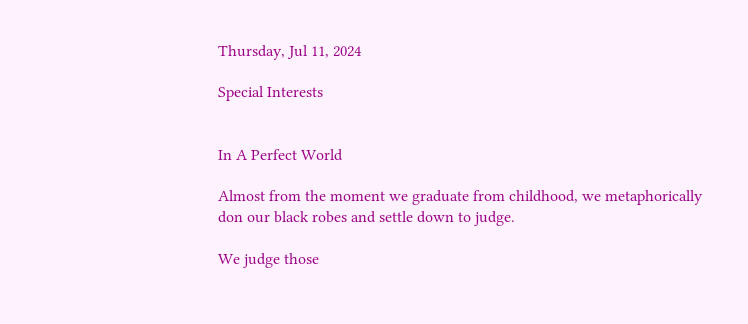Thursday, Jul 11, 2024

Special Interests


In A Perfect World

Almost from the moment we graduate from childhood, we metaphorically don our black robes and settle down to judge.

We judge those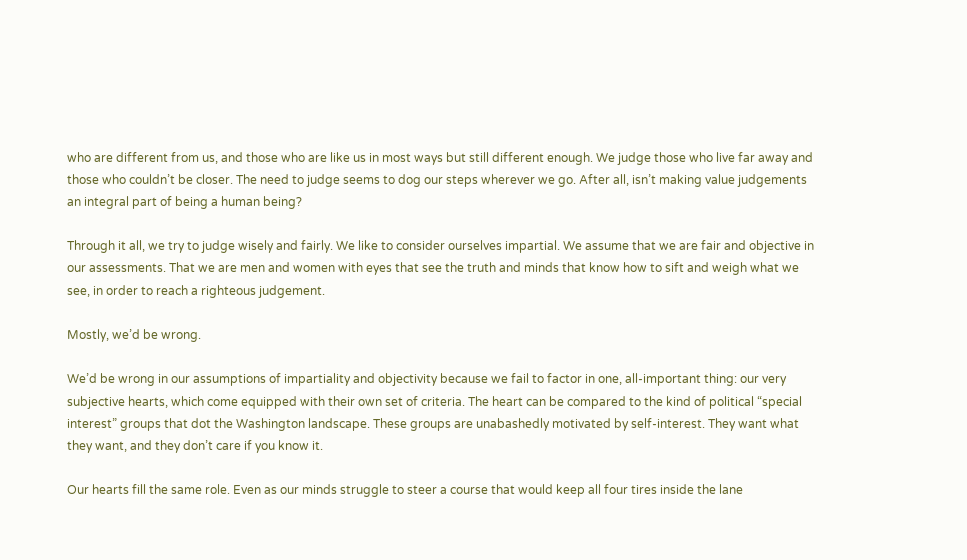who are different from us, and those who are like us in most ways but still different enough. We judge those who live far away and those who couldn’t be closer. The need to judge seems to dog our steps wherever we go. After all, isn’t making value judgements an integral part of being a human being?

Through it all, we try to judge wisely and fairly. We like to consider ourselves impartial. We assume that we are fair and objective in our assessments. That we are men and women with eyes that see the truth and minds that know how to sift and weigh what we see, in order to reach a righteous judgement.

Mostly, we’d be wrong.

We’d be wrong in our assumptions of impartiality and objectivity because we fail to factor in one, all-important thing: our very subjective hearts, which come equipped with their own set of criteria. The heart can be compared to the kind of political “special interest” groups that dot the Washington landscape. These groups are unabashedly motivated by self-interest. They want what they want, and they don’t care if you know it.

Our hearts fill the same role. Even as our minds struggle to steer a course that would keep all four tires inside the lane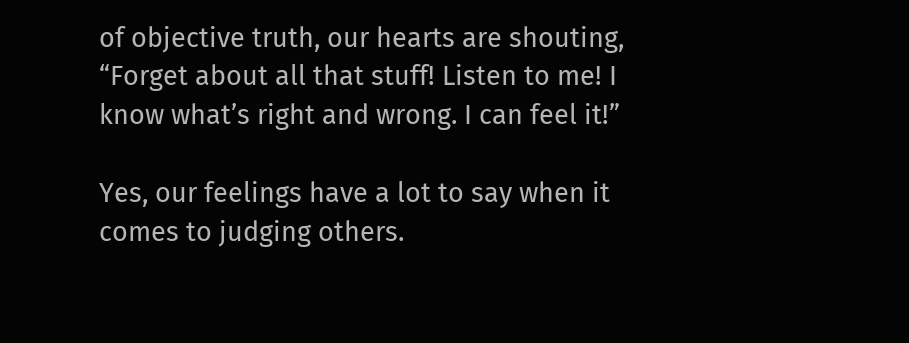of objective truth, our hearts are shouting, “Forget about all that stuff! Listen to me! I know what’s right and wrong. I can feel it!”

Yes, our feelings have a lot to say when it comes to judging others.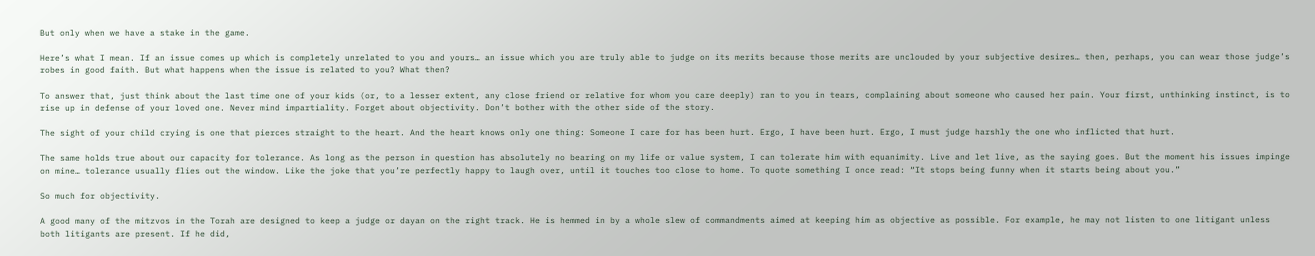But only when we have a stake in the game.

Here’s what I mean. If an issue comes up which is completely unrelated to you and yours… an issue which you are truly able to judge on its merits because those merits are unclouded by your subjective desires… then, perhaps, you can wear those judge’s robes in good faith. But what happens when the issue is related to you? What then?

To answer that, just think about the last time one of your kids (or, to a lesser extent, any close friend or relative for whom you care deeply) ran to you in tears, complaining about someone who caused her pain. Your first, unthinking instinct, is to rise up in defense of your loved one. Never mind impartiality. Forget about objectivity. Don’t bother with the other side of the story.

The sight of your child crying is one that pierces straight to the heart. And the heart knows only one thing: Someone I care for has been hurt. Ergo, I have been hurt. Ergo, I must judge harshly the one who inflicted that hurt.

The same holds true about our capacity for tolerance. As long as the person in question has absolutely no bearing on my life or value system, I can tolerate him with equanimity. Live and let live, as the saying goes. But the moment his issues impinge on mine… tolerance usually flies out the window. Like the joke that you’re perfectly happy to laugh over, until it touches too close to home. To quote something I once read: “It stops being funny when it starts being about you.”

So much for objectivity.

A good many of the mitzvos in the Torah are designed to keep a judge or dayan on the right track. He is hemmed in by a whole slew of commandments aimed at keeping him as objective as possible. For example, he may not listen to one litigant unless both litigants are present. If he did,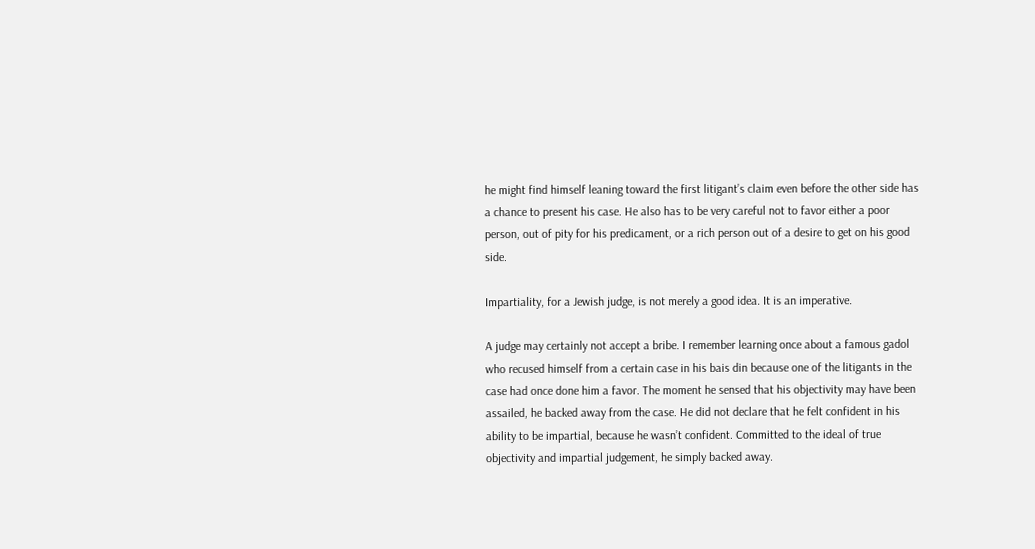he might find himself leaning toward the first litigant’s claim even before the other side has a chance to present his case. He also has to be very careful not to favor either a poor person, out of pity for his predicament, or a rich person out of a desire to get on his good side.

Impartiality, for a Jewish judge, is not merely a good idea. It is an imperative.

A judge may certainly not accept a bribe. I remember learning once about a famous gadol who recused himself from a certain case in his bais din because one of the litigants in the case had once done him a favor. The moment he sensed that his objectivity may have been assailed, he backed away from the case. He did not declare that he felt confident in his ability to be impartial, because he wasn’t confident. Committed to the ideal of true objectivity and impartial judgement, he simply backed away.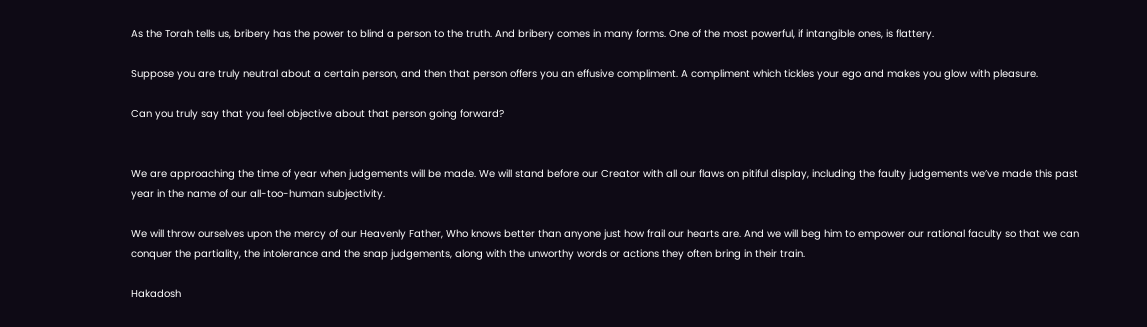As the Torah tells us, bribery has the power to blind a person to the truth. And bribery comes in many forms. One of the most powerful, if intangible ones, is flattery.

Suppose you are truly neutral about a certain person, and then that person offers you an effusive compliment. A compliment which tickles your ego and makes you glow with pleasure.

Can you truly say that you feel objective about that person going forward?


We are approaching the time of year when judgements will be made. We will stand before our Creator with all our flaws on pitiful display, including the faulty judgements we’ve made this past year in the name of our all-too-human subjectivity.

We will throw ourselves upon the mercy of our Heavenly Father, Who knows better than anyone just how frail our hearts are. And we will beg him to empower our rational faculty so that we can conquer the partiality, the intolerance and the snap judgements, along with the unworthy words or actions they often bring in their train.

Hakadosh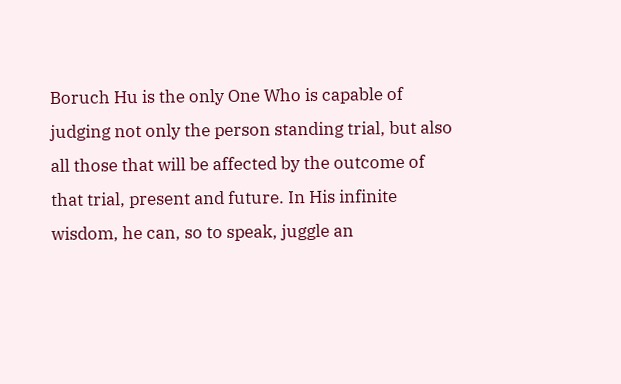Boruch Hu is the only One Who is capable of judging not only the person standing trial, but also all those that will be affected by the outcome of that trial, present and future. In His infinite wisdom, he can, so to speak, juggle an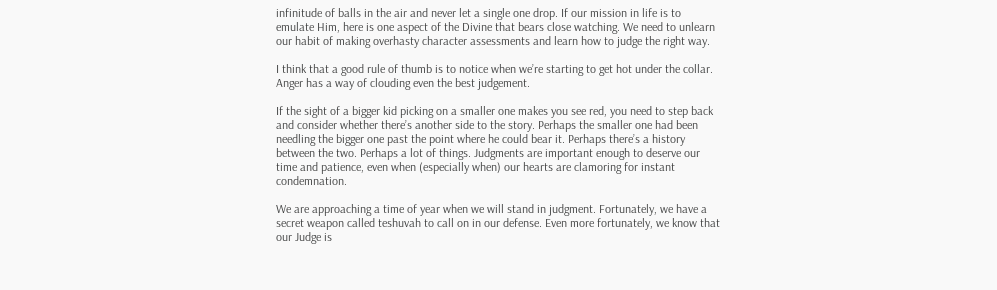infinitude of balls in the air and never let a single one drop. If our mission in life is to emulate Him, here is one aspect of the Divine that bears close watching. We need to unlearn our habit of making overhasty character assessments and learn how to judge the right way.

I think that a good rule of thumb is to notice when we’re starting to get hot under the collar. Anger has a way of clouding even the best judgement.

If the sight of a bigger kid picking on a smaller one makes you see red, you need to step back and consider whether there’s another side to the story. Perhaps the smaller one had been needling the bigger one past the point where he could bear it. Perhaps there’s a history between the two. Perhaps a lot of things. Judgments are important enough to deserve our time and patience, even when (especially when) our hearts are clamoring for instant condemnation.

We are approaching a time of year when we will stand in judgment. Fortunately, we have a secret weapon called teshuvah to call on in our defense. Even more fortunately, we know that our Judge is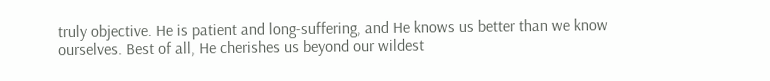truly objective. He is patient and long-suffering, and He knows us better than we know ourselves. Best of all, He cherishes us beyond our wildest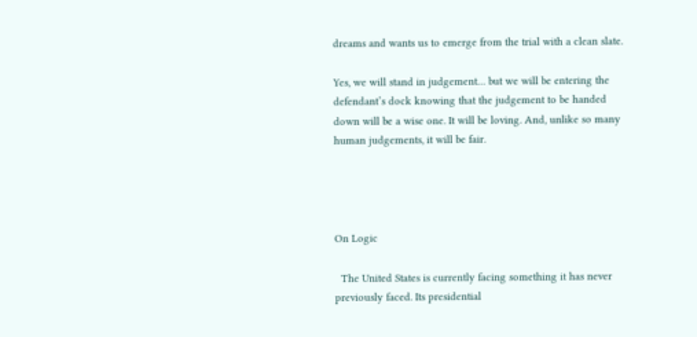dreams and wants us to emerge from the trial with a clean slate.

Yes, we will stand in judgement… but we will be entering the defendant’s dock knowing that the judgement to be handed down will be a wise one. It will be loving. And, unlike so many human judgements, it will be fair.




On Logic

  The United States is currently facing something it has never previously faced. Its presidential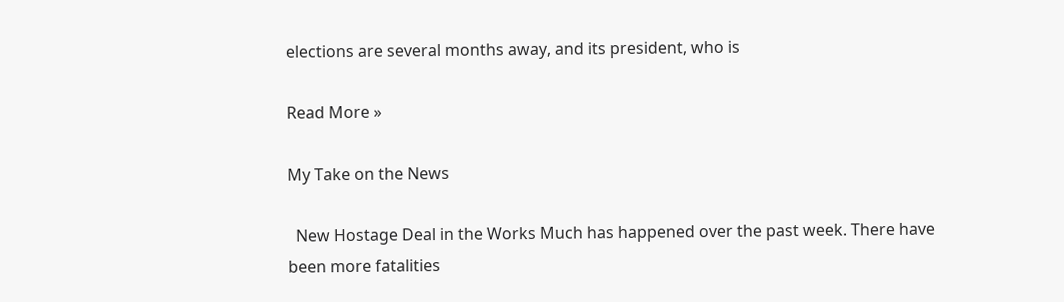elections are several months away, and its president, who is

Read More »

My Take on the News

  New Hostage Deal in the Works Much has happened over the past week. There have been more fatalities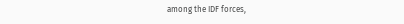among the IDF forces,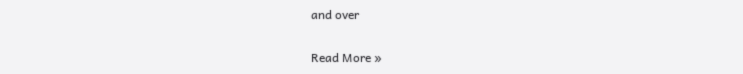and over

Read More »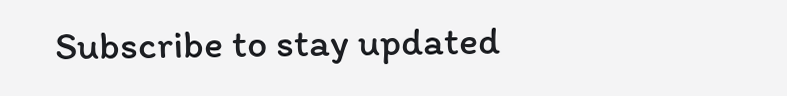Subscribe to stay updated